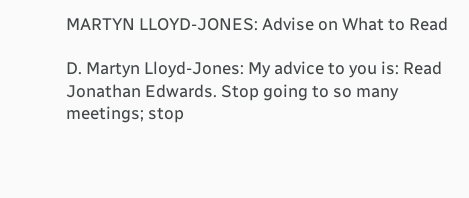MARTYN LLOYD-JONES: Advise on What to Read

D. Martyn Lloyd-Jones: My advice to you is: Read Jonathan Edwards. Stop going to so many meetings; stop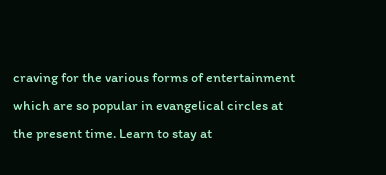craving for the various forms of entertainment which are so popular in evangelical circles at the present time. Learn to stay at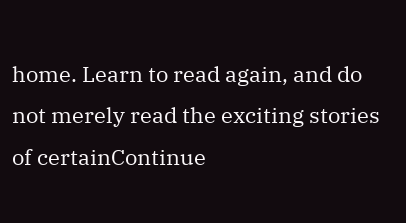home. Learn to read again, and do not merely read the exciting stories of certainContinue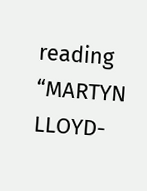reading “MARTYN LLOYD-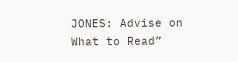JONES: Advise on What to Read”